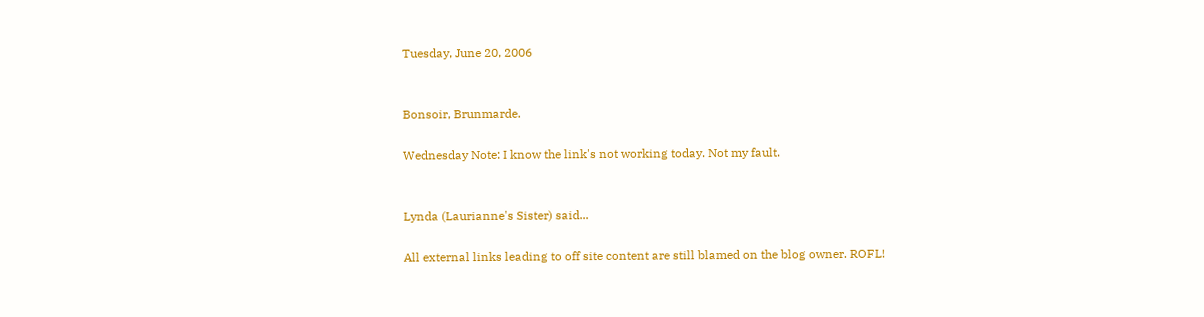Tuesday, June 20, 2006


Bonsoir, Brunmarde.

Wednesday Note: I know the link's not working today. Not my fault.


Lynda (Laurianne's Sister) said...

All external links leading to off site content are still blamed on the blog owner. ROFL!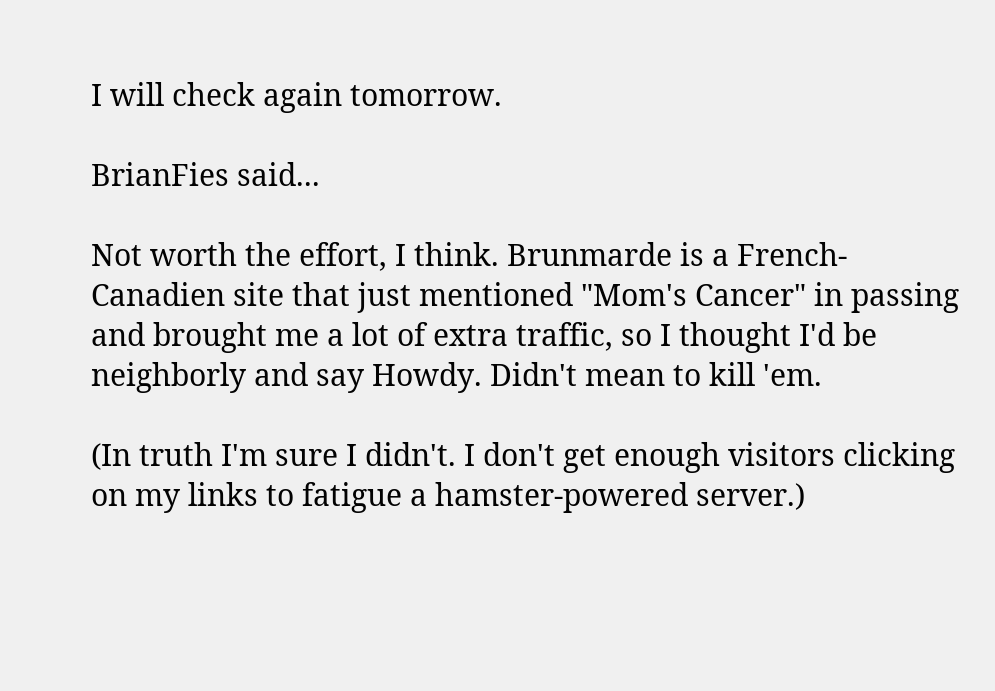I will check again tomorrow.

BrianFies said...

Not worth the effort, I think. Brunmarde is a French-Canadien site that just mentioned "Mom's Cancer" in passing and brought me a lot of extra traffic, so I thought I'd be neighborly and say Howdy. Didn't mean to kill 'em.

(In truth I'm sure I didn't. I don't get enough visitors clicking on my links to fatigue a hamster-powered server.)